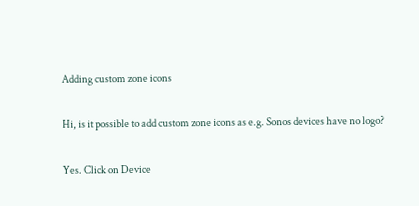Adding custom zone icons

Hi, is it possible to add custom zone icons as e.g. Sonos devices have no logo?

Yes. Click on Device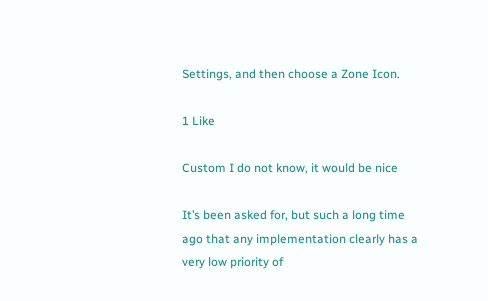Settings, and then choose a Zone Icon.

1 Like

Custom I do not know, it would be nice

It’s been asked for, but such a long time ago that any implementation clearly has a very low priority of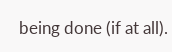being done (if at all).